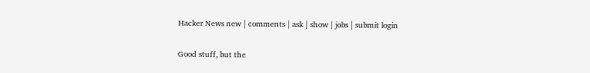Hacker News new | comments | ask | show | jobs | submit login

Good stuff, but the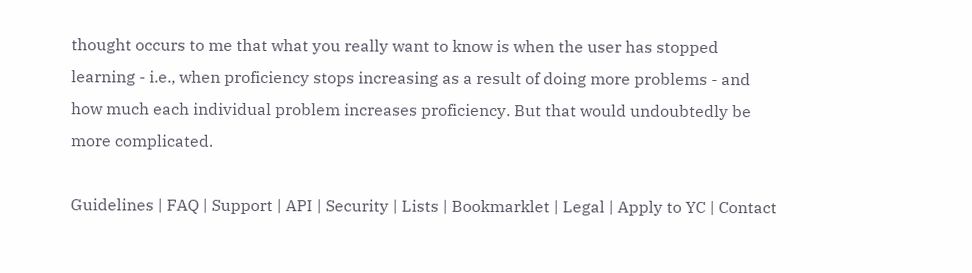thought occurs to me that what you really want to know is when the user has stopped learning - i.e., when proficiency stops increasing as a result of doing more problems - and how much each individual problem increases proficiency. But that would undoubtedly be more complicated.

Guidelines | FAQ | Support | API | Security | Lists | Bookmarklet | Legal | Apply to YC | Contact